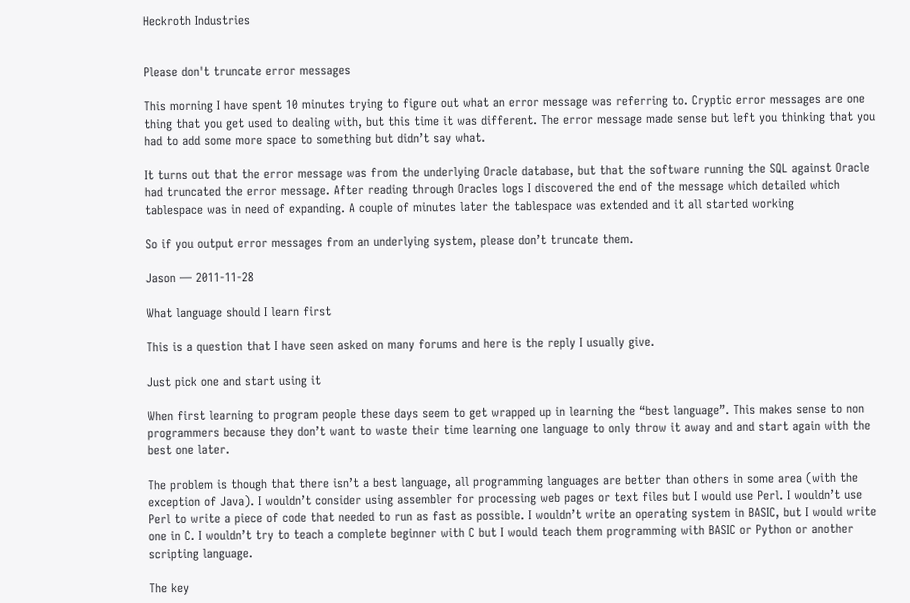Heckroth Industries


Please don't truncate error messages

This morning I have spent 10 minutes trying to figure out what an error message was referring to. Cryptic error messages are one thing that you get used to dealing with, but this time it was different. The error message made sense but left you thinking that you had to add some more space to something but didn’t say what.

It turns out that the error message was from the underlying Oracle database, but that the software running the SQL against Oracle had truncated the error message. After reading through Oracles logs I discovered the end of the message which detailed which tablespace was in need of expanding. A couple of minutes later the tablespace was extended and it all started working

So if you output error messages from an underlying system, please don’t truncate them.

Jason — 2011-11-28

What language should I learn first

This is a question that I have seen asked on many forums and here is the reply I usually give.

Just pick one and start using it

When first learning to program people these days seem to get wrapped up in learning the “best language”. This makes sense to non programmers because they don’t want to waste their time learning one language to only throw it away and and start again with the best one later.

The problem is though that there isn’t a best language, all programming languages are better than others in some area (with the exception of Java). I wouldn’t consider using assembler for processing web pages or text files but I would use Perl. I wouldn’t use Perl to write a piece of code that needed to run as fast as possible. I wouldn’t write an operating system in BASIC, but I would write one in C. I wouldn’t try to teach a complete beginner with C but I would teach them programming with BASIC or Python or another scripting language.

The key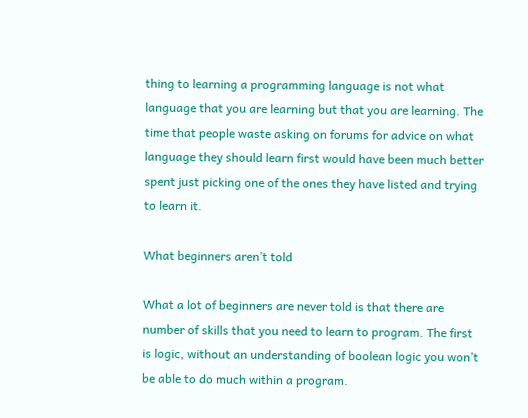thing to learning a programming language is not what language that you are learning but that you are learning. The time that people waste asking on forums for advice on what language they should learn first would have been much better spent just picking one of the ones they have listed and trying to learn it.

What beginners aren’t told

What a lot of beginners are never told is that there are number of skills that you need to learn to program. The first is logic, without an understanding of boolean logic you won’t be able to do much within a program.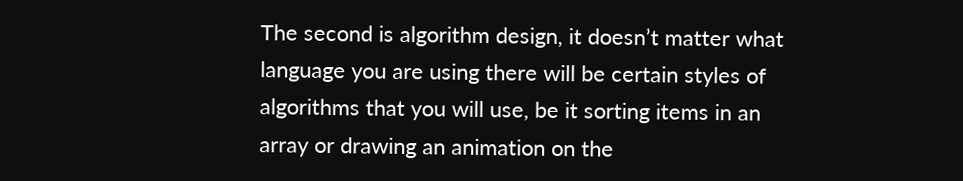The second is algorithm design, it doesn’t matter what language you are using there will be certain styles of algorithms that you will use, be it sorting items in an array or drawing an animation on the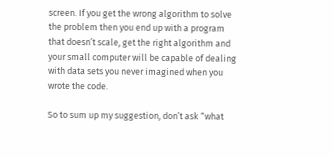screen. If you get the wrong algorithm to solve the problem then you end up with a program that doesn’t scale, get the right algorithm and your small computer will be capable of dealing with data sets you never imagined when you wrote the code.

So to sum up my suggestion, don’t ask “what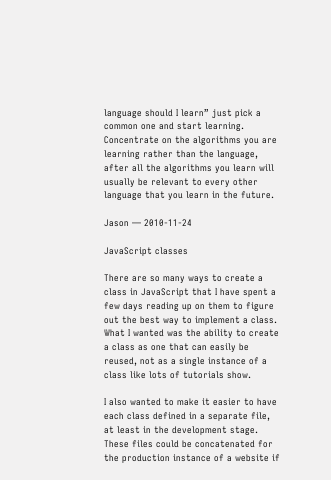language should I learn” just pick a common one and start learning. Concentrate on the algorithms you are learning rather than the language, after all the algorithms you learn will usually be relevant to every other language that you learn in the future.

Jason — 2010-11-24

JavaScript classes

There are so many ways to create a class in JavaScript that I have spent a few days reading up on them to figure out the best way to implement a class. What I wanted was the ability to create a class as one that can easily be reused, not as a single instance of a class like lots of tutorials show.

I also wanted to make it easier to have each class defined in a separate file, at least in the development stage. These files could be concatenated for the production instance of a website if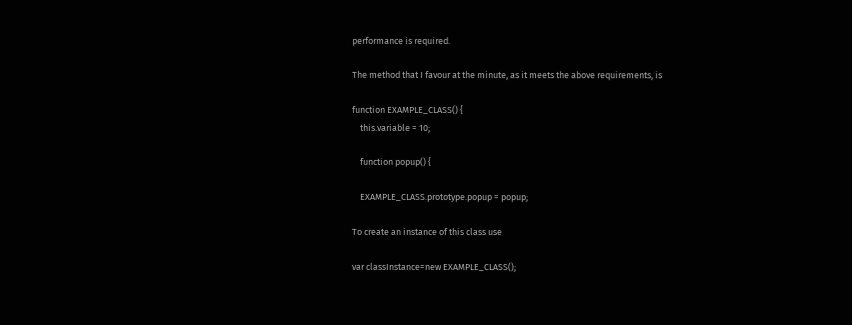performance is required.

The method that I favour at the minute, as it meets the above requirements, is

function EXAMPLE_CLASS() {
    this.variable = 10;

    function popup() {

    EXAMPLE_CLASS.prototype.popup = popup;

To create an instance of this class use

var classInstance=new EXAMPLE_CLASS();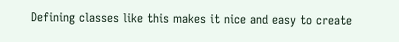Defining classes like this makes it nice and easy to create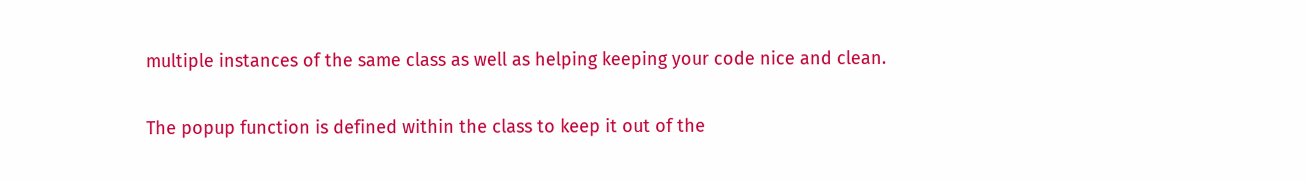multiple instances of the same class as well as helping keeping your code nice and clean.

The popup function is defined within the class to keep it out of the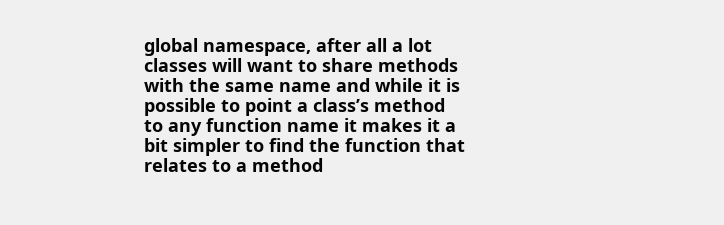global namespace, after all a lot classes will want to share methods with the same name and while it is possible to point a class’s method to any function name it makes it a bit simpler to find the function that relates to a method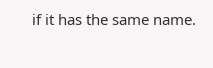if it has the same name.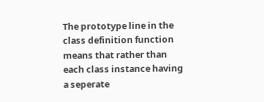The prototype line in the class definition function means that rather than each class instance having a seperate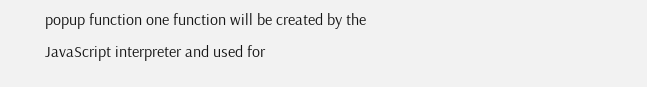popup function one function will be created by the JavaScript interpreter and used for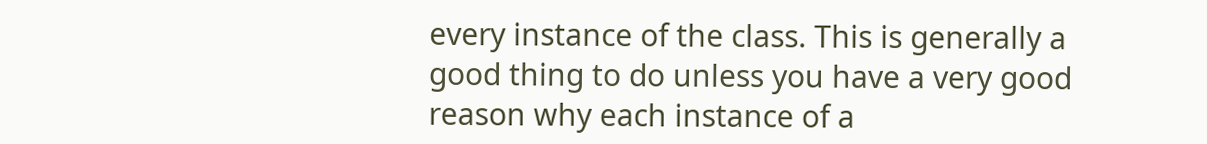every instance of the class. This is generally a good thing to do unless you have a very good reason why each instance of a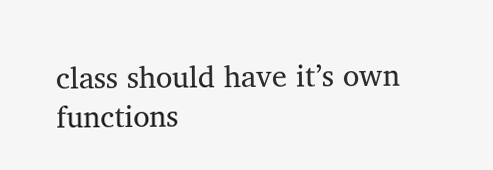class should have it’s own functions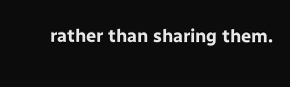rather than sharing them.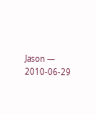Jason — 2010-06-29